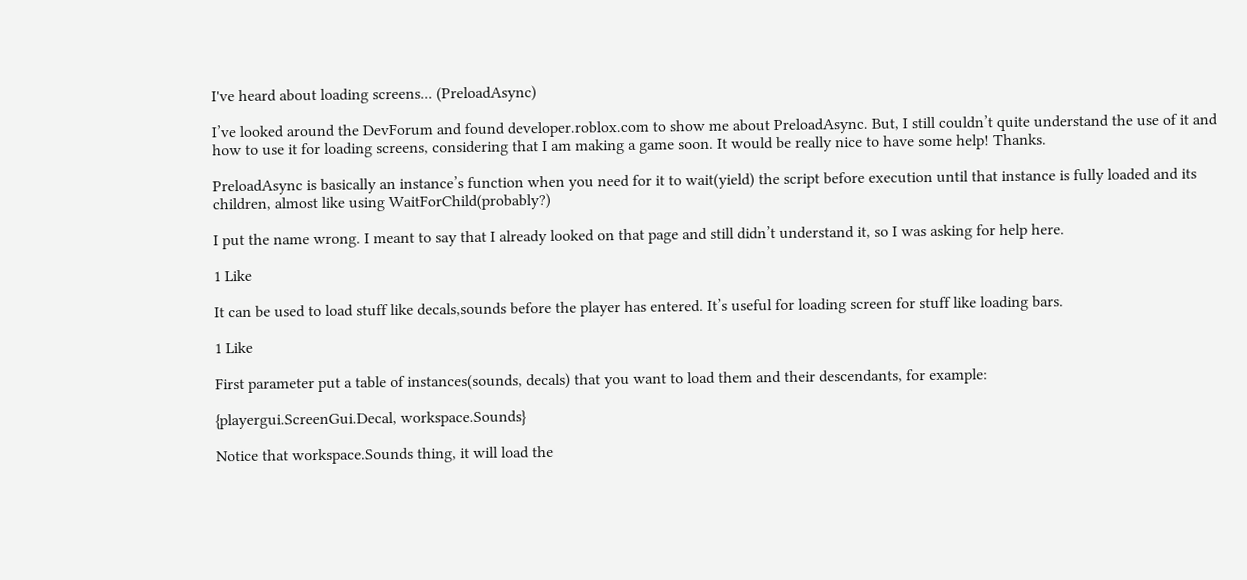I've heard about loading screens... (PreloadAsync)

I’ve looked around the DevForum and found developer.roblox.com to show me about PreloadAsync. But, I still couldn’t quite understand the use of it and how to use it for loading screens, considering that I am making a game soon. It would be really nice to have some help! Thanks.

PreloadAsync is basically an instance’s function when you need for it to wait(yield) the script before execution until that instance is fully loaded and its children, almost like using WaitForChild(probably?)

I put the name wrong. I meant to say that I already looked on that page and still didn’t understand it, so I was asking for help here.

1 Like

It can be used to load stuff like decals,sounds before the player has entered. It’s useful for loading screen for stuff like loading bars.

1 Like

First parameter put a table of instances(sounds, decals) that you want to load them and their descendants, for example:

{playergui.ScreenGui.Decal, workspace.Sounds}

Notice that workspace.Sounds thing, it will load the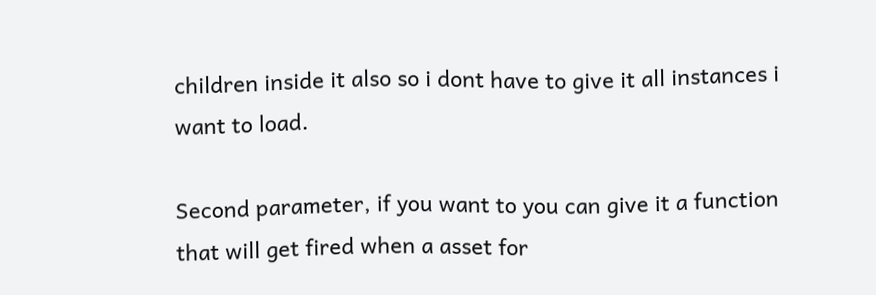children inside it also so i dont have to give it all instances i want to load.

Second parameter, if you want to you can give it a function that will get fired when a asset for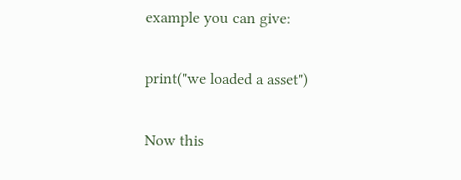example you can give:

print("we loaded a asset")

Now this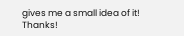gives me a small idea of it! Thanks!